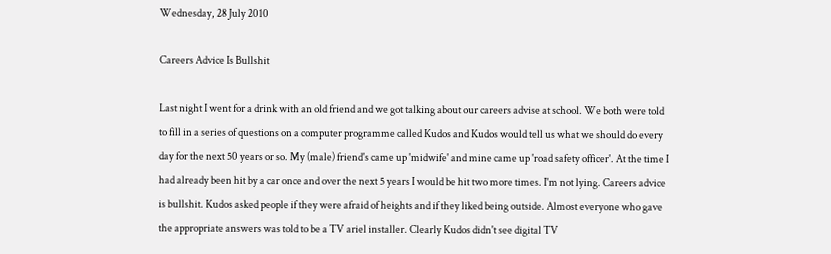Wednesday, 28 July 2010

Careers Advice Is Bullshit

Last night I went for a drink with an old friend and we got talking about our careers advise at school. We both were told to fill in a series of questions on a computer programme called Kudos and Kudos would tell us what we should do every day for the next 50 years or so. My (male) friend's came up 'midwife' and mine came up 'road safety officer'. At the time I had already been hit by a car once and over the next 5 years I would be hit two more times. I'm not lying. Careers advice is bullshit. Kudos asked people if they were afraid of heights and if they liked being outside. Almost everyone who gave the appropriate answers was told to be a TV ariel installer. Clearly Kudos didn't see digital TV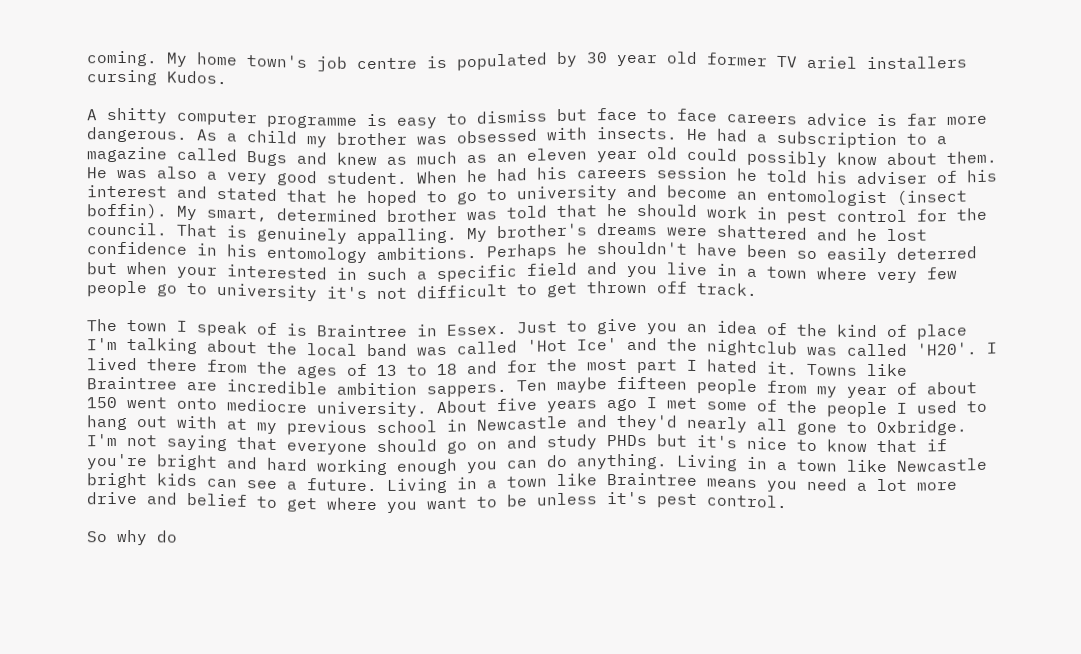coming. My home town's job centre is populated by 30 year old former TV ariel installers cursing Kudos.

A shitty computer programme is easy to dismiss but face to face careers advice is far more dangerous. As a child my brother was obsessed with insects. He had a subscription to a magazine called Bugs and knew as much as an eleven year old could possibly know about them. He was also a very good student. When he had his careers session he told his adviser of his interest and stated that he hoped to go to university and become an entomologist (insect boffin). My smart, determined brother was told that he should work in pest control for the council. That is genuinely appalling. My brother's dreams were shattered and he lost confidence in his entomology ambitions. Perhaps he shouldn't have been so easily deterred but when your interested in such a specific field and you live in a town where very few people go to university it's not difficult to get thrown off track.

The town I speak of is Braintree in Essex. Just to give you an idea of the kind of place I'm talking about the local band was called 'Hot Ice' and the nightclub was called 'H20'. I lived there from the ages of 13 to 18 and for the most part I hated it. Towns like Braintree are incredible ambition sappers. Ten maybe fifteen people from my year of about 150 went onto mediocre university. About five years ago I met some of the people I used to hang out with at my previous school in Newcastle and they'd nearly all gone to Oxbridge. I'm not saying that everyone should go on and study PHDs but it's nice to know that if you're bright and hard working enough you can do anything. Living in a town like Newcastle bright kids can see a future. Living in a town like Braintree means you need a lot more drive and belief to get where you want to be unless it's pest control.

So why do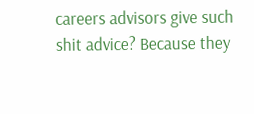careers advisors give such shit advice? Because they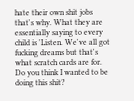hate their own shit jobs that's why. What they are essentially saying to every child is 'Listen. We've all got fucking dreams but that's what scratch cards are for. Do you think I wanted to be doing this shit?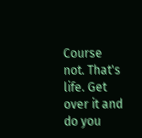Course not. That's life. Get over it and do you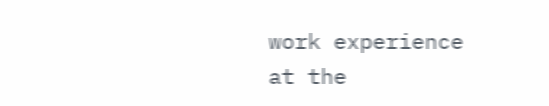work experience at the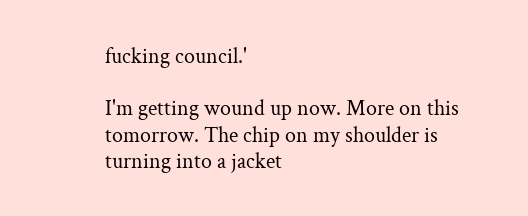fucking council.'

I'm getting wound up now. More on this tomorrow. The chip on my shoulder is turning into a jacket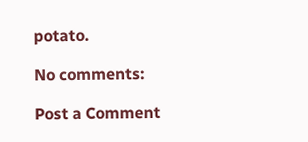potato.

No comments:

Post a Comment